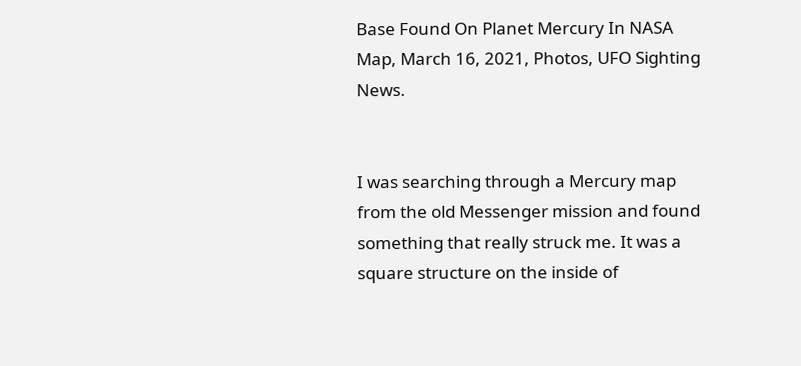Base Found On Planet Mercury In NASA Map, March 16, 2021, Photos, UFO Sighting News.


I was searching through a Mercury map from the old Messenger mission and found something that really struck me. It was a square structure on the inside of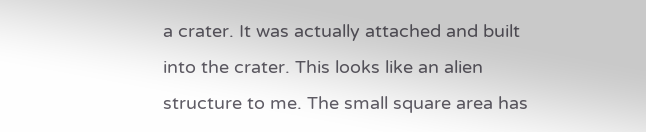a crater. It was actually attached and built into the crater. This looks like an alien structure to me. The small square area has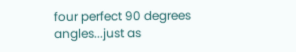four perfect 90 degrees angles...just as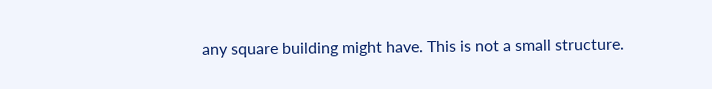any square building might have. This is not a small structure.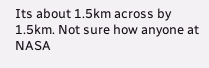Its about 1.5km across by 1.5km. Not sure how anyone at NASA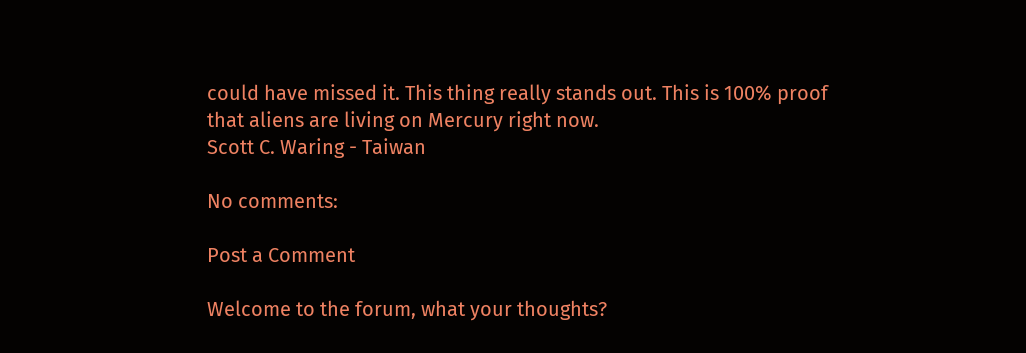could have missed it. This thing really stands out. This is 100% proof that aliens are living on Mercury right now.
Scott C. Waring - Taiwan

No comments:

Post a Comment

Welcome to the forum, what your thoughts?